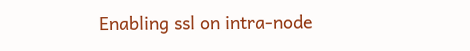Enabling ssl on intra-node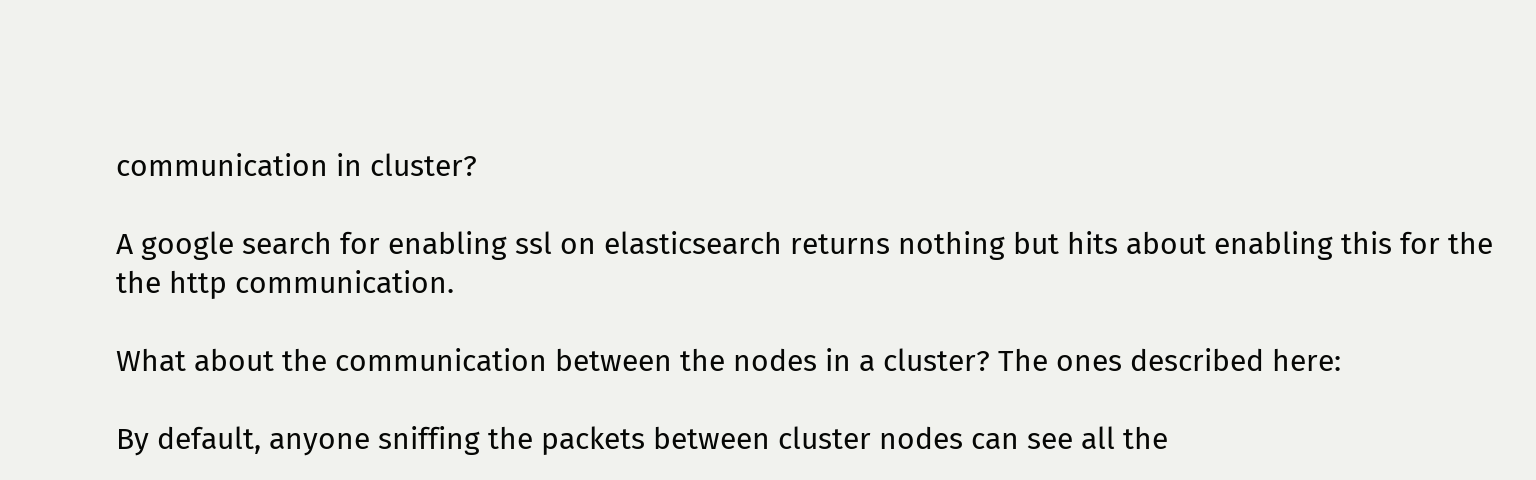communication in cluster?

A google search for enabling ssl on elasticsearch returns nothing but hits about enabling this for the the http communication.

What about the communication between the nodes in a cluster? The ones described here:

By default, anyone sniffing the packets between cluster nodes can see all the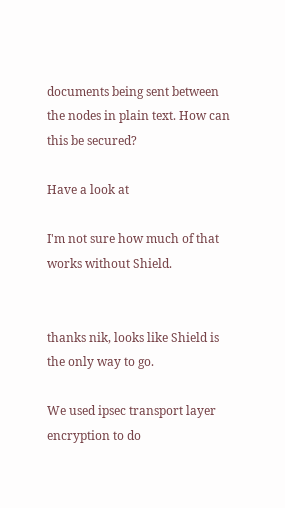documents being sent between the nodes in plain text. How can this be secured?

Have a look at

I'm not sure how much of that works without Shield.


thanks nik, looks like Shield is the only way to go.

We used ipsec transport layer encryption to do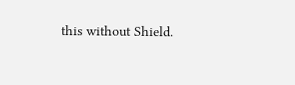this without Shield.